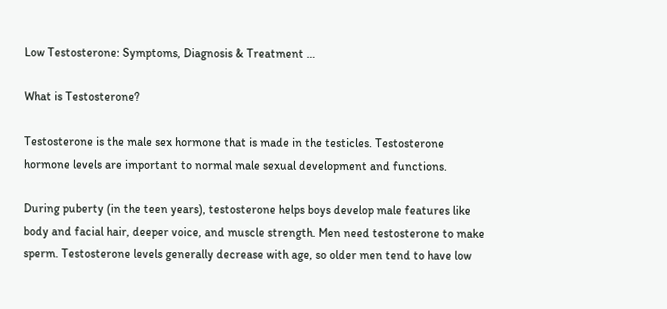Low Testosterone: Symptoms, Diagnosis & Treatment …

What is Testosterone?

Testosterone is the male sex hormone that is made in the testicles. Testosterone hormone levels are important to normal male sexual development and functions.

During puberty (in the teen years), testosterone helps boys develop male features like body and facial hair, deeper voice, and muscle strength. Men need testosterone to make sperm. Testosterone levels generally decrease with age, so older men tend to have low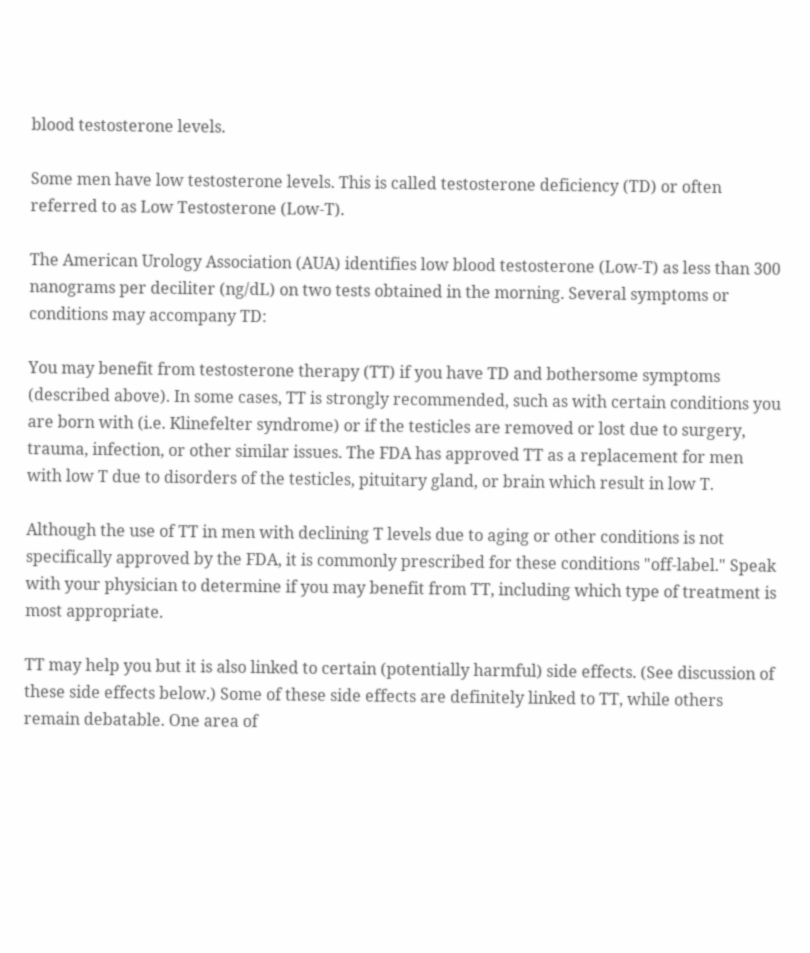blood testosterone levels.

Some men have low testosterone levels. This is called testosterone deficiency (TD) or often referred to as Low Testosterone (Low-T).

The American Urology Association (AUA) identifies low blood testosterone (Low-T) as less than 300 nanograms per deciliter (ng/dL) on two tests obtained in the morning. Several symptoms or conditions may accompany TD:

You may benefit from testosterone therapy (TT) if you have TD and bothersome symptoms (described above). In some cases, TT is strongly recommended, such as with certain conditions you are born with (i.e. Klinefelter syndrome) or if the testicles are removed or lost due to surgery, trauma, infection, or other similar issues. The FDA has approved TT as a replacement for men with low T due to disorders of the testicles, pituitary gland, or brain which result in low T.

Although the use of TT in men with declining T levels due to aging or other conditions is not specifically approved by the FDA, it is commonly prescribed for these conditions "off-label." Speak with your physician to determine if you may benefit from TT, including which type of treatment is most appropriate.

TT may help you but it is also linked to certain (potentially harmful) side effects. (See discussion of these side effects below.) Some of these side effects are definitely linked to TT, while others remain debatable. One area of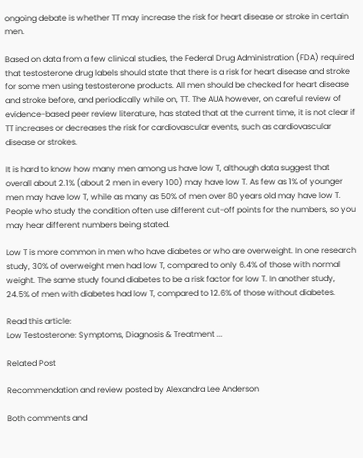ongoing debate is whether TT may increase the risk for heart disease or stroke in certain men.

Based on data from a few clinical studies, the Federal Drug Administration (FDA) required that testosterone drug labels should state that there is a risk for heart disease and stroke for some men using testosterone products. All men should be checked for heart disease and stroke before, and periodically while on, TT. The AUA however, on careful review of evidence-based peer review literature, has stated that at the current time, it is not clear if TT increases or decreases the risk for cardiovascular events, such as cardiovascular disease or strokes.

It is hard to know how many men among us have low T, although data suggest that overall about 2.1% (about 2 men in every 100) may have low T. As few as 1% of younger men may have low T, while as many as 50% of men over 80 years old may have low T. People who study the condition often use different cut-off points for the numbers, so you may hear different numbers being stated.

Low T is more common in men who have diabetes or who are overweight. In one research study, 30% of overweight men had low T, compared to only 6.4% of those with normal weight. The same study found diabetes to be a risk factor for low T. In another study, 24.5% of men with diabetes had low T, compared to 12.6% of those without diabetes.

Read this article:
Low Testosterone: Symptoms, Diagnosis & Treatment ...

Related Post

Recommendation and review posted by Alexandra Lee Anderson

Both comments and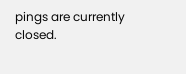pings are currently closed.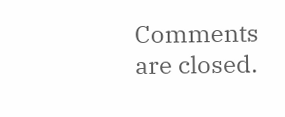Comments are closed.